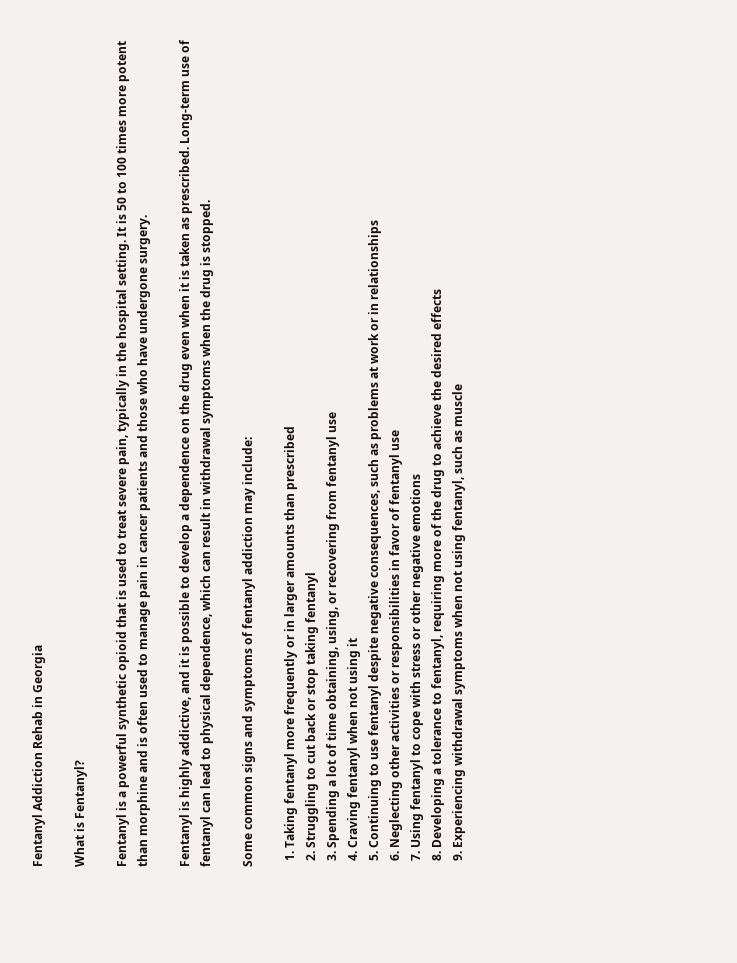Fentanyl Addiction Rehab in Georgia

What is Fentanyl?

Fentanyl is a powerful synthetic opioid that is used to treat severe pain, typically in the hospital setting. It is 50 to 100 times more potent than morphine and is often used to manage pain in cancer patients and those who have undergone surgery.

Fentanyl is highly addictive, and it is possible to develop a dependence on the drug even when it is taken as prescribed. Long-term use of fentanyl can lead to physical dependence, which can result in withdrawal symptoms when the drug is stopped.

Some common signs and symptoms of fentanyl addiction may include:

  1. Taking fentanyl more frequently or in larger amounts than prescribed
  2. Struggling to cut back or stop taking fentanyl
  3. Spending a lot of time obtaining, using, or recovering from fentanyl use
  4. Craving fentanyl when not using it
  5. Continuing to use fentanyl despite negative consequences, such as problems at work or in relationships
  6. Neglecting other activities or responsibilities in favor of fentanyl use
  7. Using fentanyl to cope with stress or other negative emotions
  8. Developing a tolerance to fentanyl, requiring more of the drug to achieve the desired effects
  9. Experiencing withdrawal symptoms when not using fentanyl, such as muscle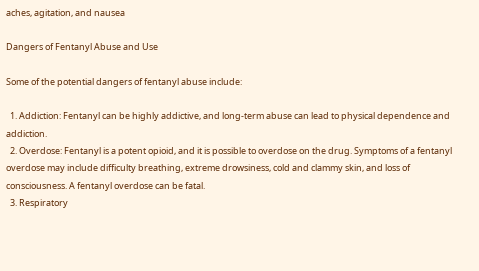aches, agitation, and nausea

Dangers of Fentanyl Abuse and Use

Some of the potential dangers of fentanyl abuse include:

  1. Addiction: Fentanyl can be highly addictive, and long-term abuse can lead to physical dependence and addiction.
  2. Overdose: Fentanyl is a potent opioid, and it is possible to overdose on the drug. Symptoms of a fentanyl overdose may include difficulty breathing, extreme drowsiness, cold and clammy skin, and loss of consciousness. A fentanyl overdose can be fatal.
  3. Respiratory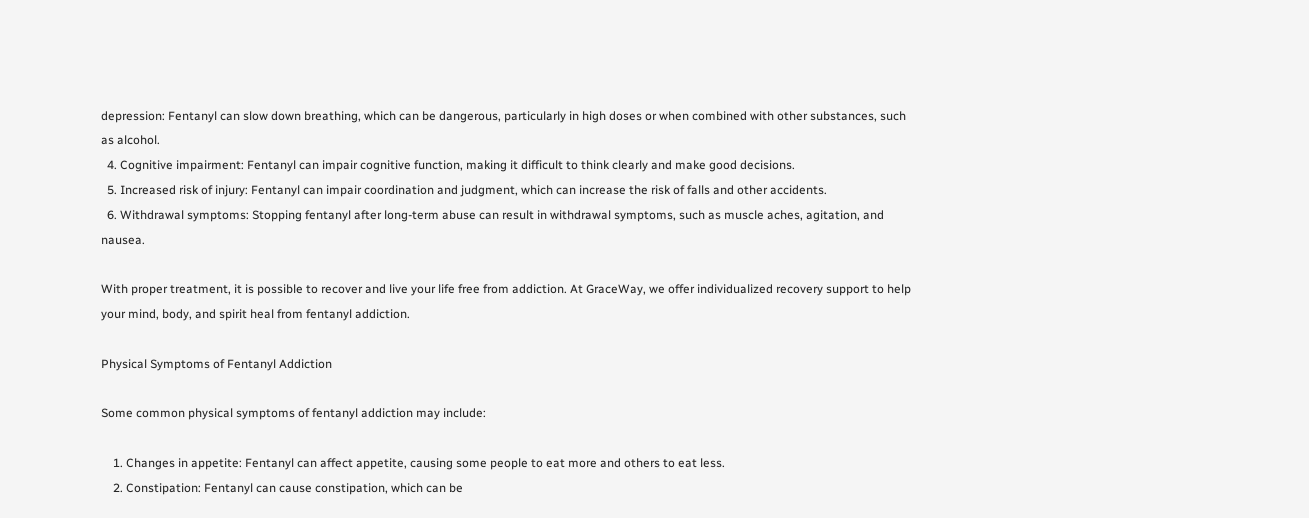depression: Fentanyl can slow down breathing, which can be dangerous, particularly in high doses or when combined with other substances, such as alcohol.
  4. Cognitive impairment: Fentanyl can impair cognitive function, making it difficult to think clearly and make good decisions.
  5. Increased risk of injury: Fentanyl can impair coordination and judgment, which can increase the risk of falls and other accidents.
  6. Withdrawal symptoms: Stopping fentanyl after long-term abuse can result in withdrawal symptoms, such as muscle aches, agitation, and nausea.

With proper treatment, it is possible to recover and live your life free from addiction. At GraceWay, we offer individualized recovery support to help your mind, body, and spirit heal from fentanyl addiction.

Physical Symptoms of Fentanyl Addiction

Some common physical symptoms of fentanyl addiction may include:

    1. Changes in appetite: Fentanyl can affect appetite, causing some people to eat more and others to eat less.
    2. Constipation: Fentanyl can cause constipation, which can be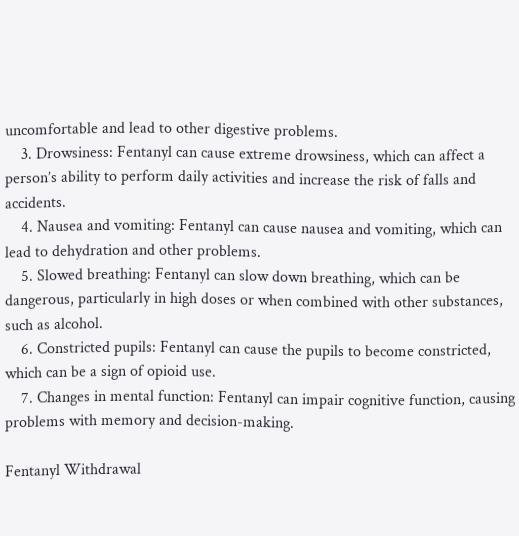uncomfortable and lead to other digestive problems.
    3. Drowsiness: Fentanyl can cause extreme drowsiness, which can affect a person’s ability to perform daily activities and increase the risk of falls and accidents.
    4. Nausea and vomiting: Fentanyl can cause nausea and vomiting, which can lead to dehydration and other problems.
    5. Slowed breathing: Fentanyl can slow down breathing, which can be dangerous, particularly in high doses or when combined with other substances, such as alcohol.
    6. Constricted pupils: Fentanyl can cause the pupils to become constricted, which can be a sign of opioid use.
    7. Changes in mental function: Fentanyl can impair cognitive function, causing problems with memory and decision-making.

Fentanyl Withdrawal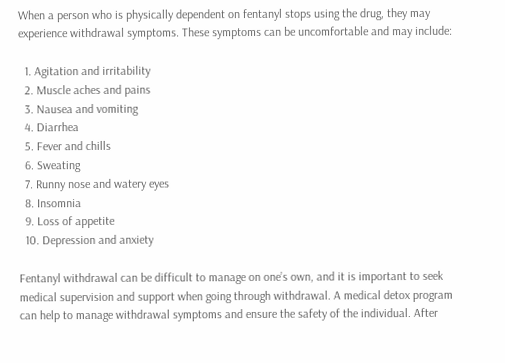When a person who is physically dependent on fentanyl stops using the drug, they may experience withdrawal symptoms. These symptoms can be uncomfortable and may include:

  1. Agitation and irritability
  2. Muscle aches and pains
  3. Nausea and vomiting
  4. Diarrhea
  5. Fever and chills
  6. Sweating
  7. Runny nose and watery eyes
  8. Insomnia
  9. Loss of appetite
  10. Depression and anxiety

Fentanyl withdrawal can be difficult to manage on one’s own, and it is important to seek medical supervision and support when going through withdrawal. A medical detox program can help to manage withdrawal symptoms and ensure the safety of the individual. After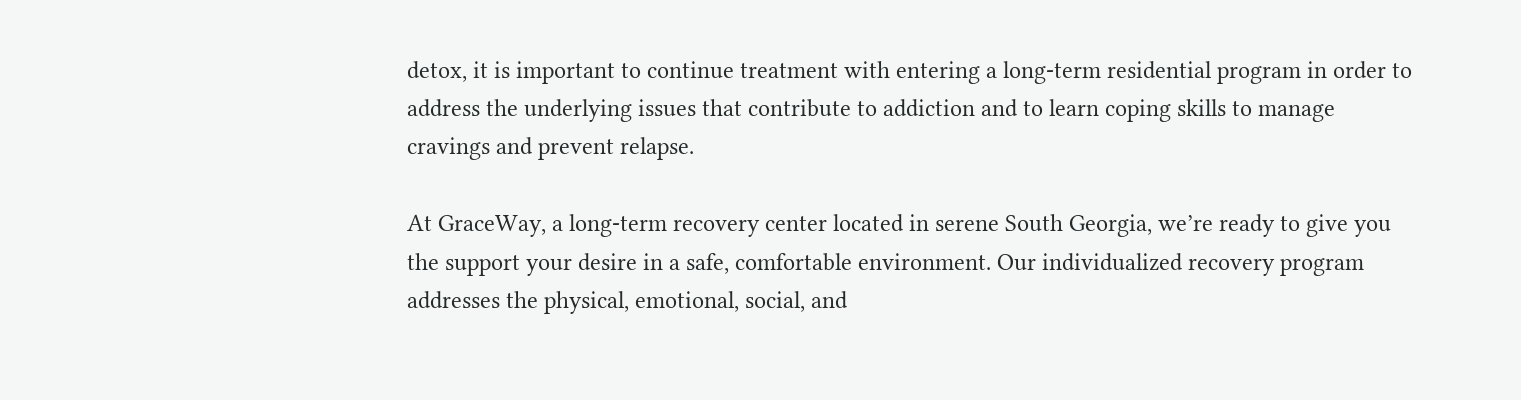detox, it is important to continue treatment with entering a long-term residential program in order to address the underlying issues that contribute to addiction and to learn coping skills to manage cravings and prevent relapse.

At GraceWay, a long-term recovery center located in serene South Georgia, we’re ready to give you the support your desire in a safe, comfortable environment. Our individualized recovery program addresses the physical, emotional, social, and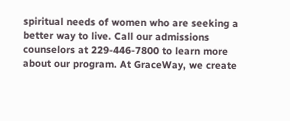spiritual needs of women who are seeking a better way to live. Call our admissions counselors at 229-446-7800 to learn more about our program. At GraceWay, we create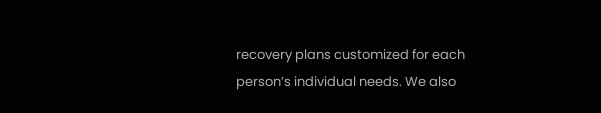recovery plans customized for each person’s individual needs. We also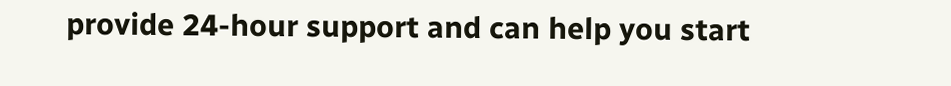provide 24-hour support and can help you start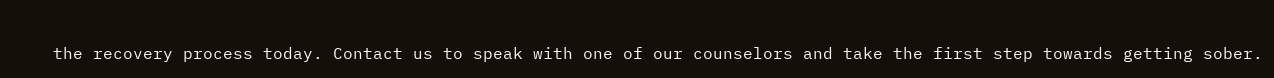the recovery process today. Contact us to speak with one of our counselors and take the first step towards getting sober.